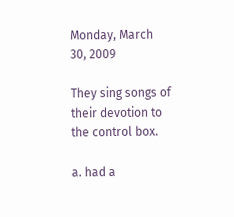Monday, March 30, 2009

They sing songs of their devotion to the control box.

a. had a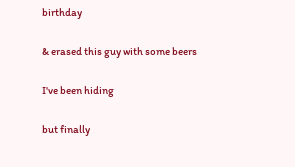birthday

& erased this guy with some beers

I've been hiding

but finally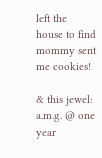left the house to find mommy sent me cookies!

& this jewel: a.m.g. @ one year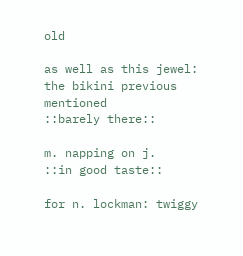old

as well as this jewel: the bikini previous mentioned
::barely there::

m. napping on j.
::in good taste::

for n. lockman: twiggy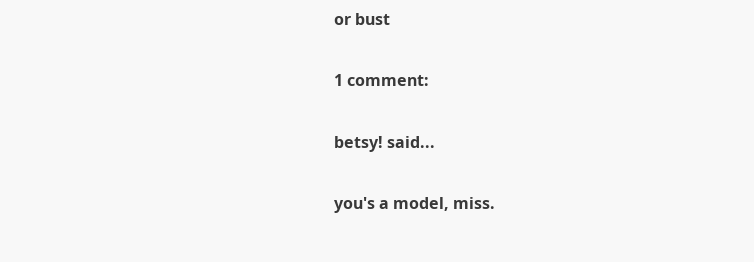or bust

1 comment:

betsy! said...

you's a model, miss.